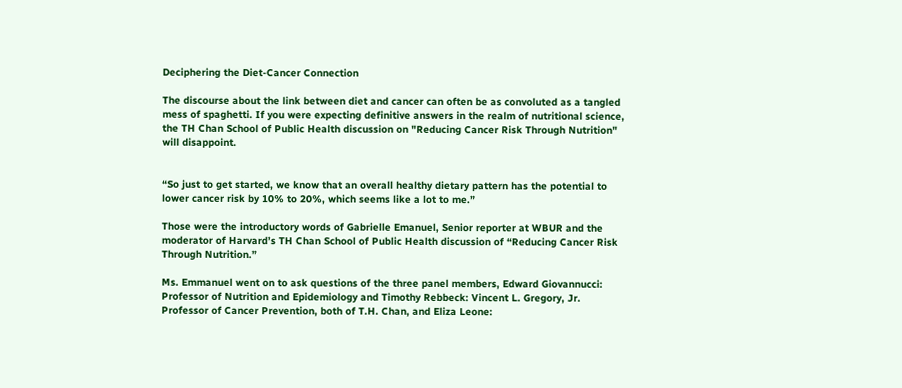Deciphering the Diet-Cancer Connection

The discourse about the link between diet and cancer can often be as convoluted as a tangled mess of spaghetti. If you were expecting definitive answers in the realm of nutritional science, the TH Chan School of Public Health discussion on "Reducing Cancer Risk Through Nutrition" will disappoint.


“So just to get started, we know that an overall healthy dietary pattern has the potential to lower cancer risk by 10% to 20%, which seems like a lot to me.”

Those were the introductory words of Gabrielle Emanuel, Senior reporter at WBUR and the moderator of Harvard’s TH Chan School of Public Health discussion of “Reducing Cancer Risk Through Nutrition.”

Ms. Emmanuel went on to ask questions of the three panel members, Edward Giovannucci: Professor of Nutrition and Epidemiology and Timothy Rebbeck: Vincent L. Gregory, Jr. Professor of Cancer Prevention, both of T.H. Chan, and Eliza Leone: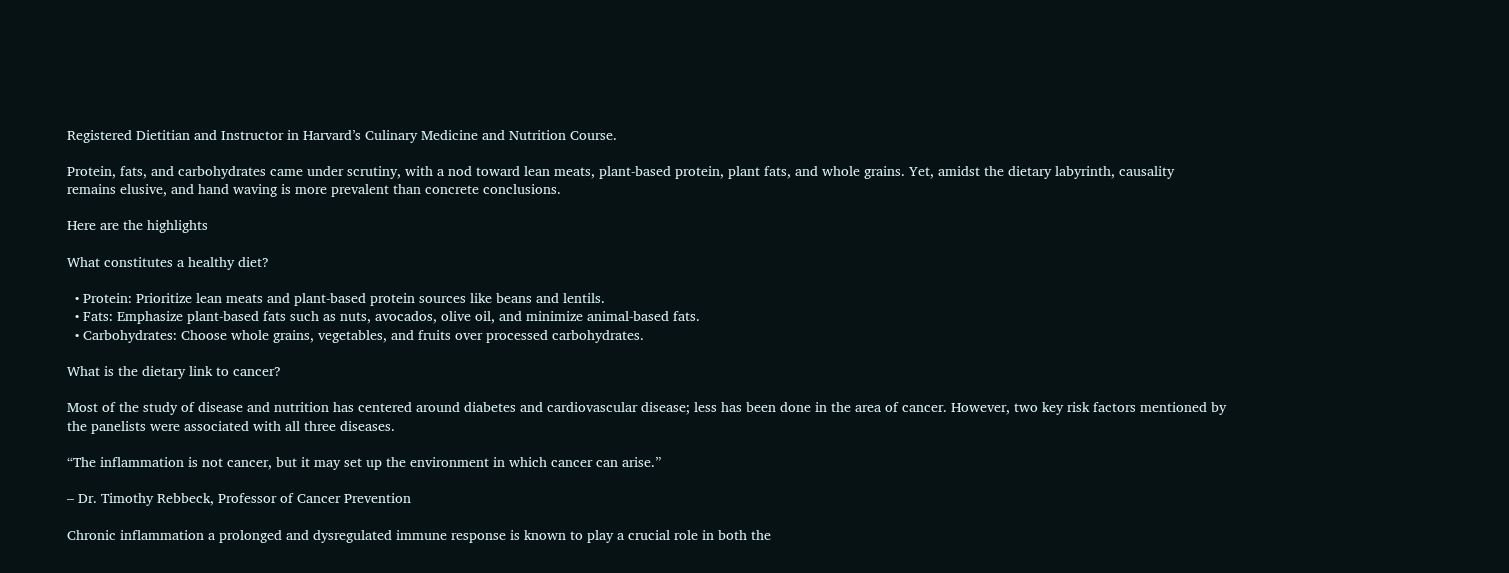Registered Dietitian and Instructor in Harvard’s Culinary Medicine and Nutrition Course.

Protein, fats, and carbohydrates came under scrutiny, with a nod toward lean meats, plant-based protein, plant fats, and whole grains. Yet, amidst the dietary labyrinth, causality remains elusive, and hand waving is more prevalent than concrete conclusions.

Here are the highlights

What constitutes a healthy diet?

  • Protein: Prioritize lean meats and plant-based protein sources like beans and lentils.
  • Fats: Emphasize plant-based fats such as nuts, avocados, olive oil, and minimize animal-based fats.
  • Carbohydrates: Choose whole grains, vegetables, and fruits over processed carbohydrates.

What is the dietary link to cancer?

Most of the study of disease and nutrition has centered around diabetes and cardiovascular disease; less has been done in the area of cancer. However, two key risk factors mentioned by the panelists were associated with all three diseases.

“The inflammation is not cancer, but it may set up the environment in which cancer can arise.”

– Dr. Timothy Rebbeck, Professor of Cancer Prevention

Chronic inflammation a prolonged and dysregulated immune response is known to play a crucial role in both the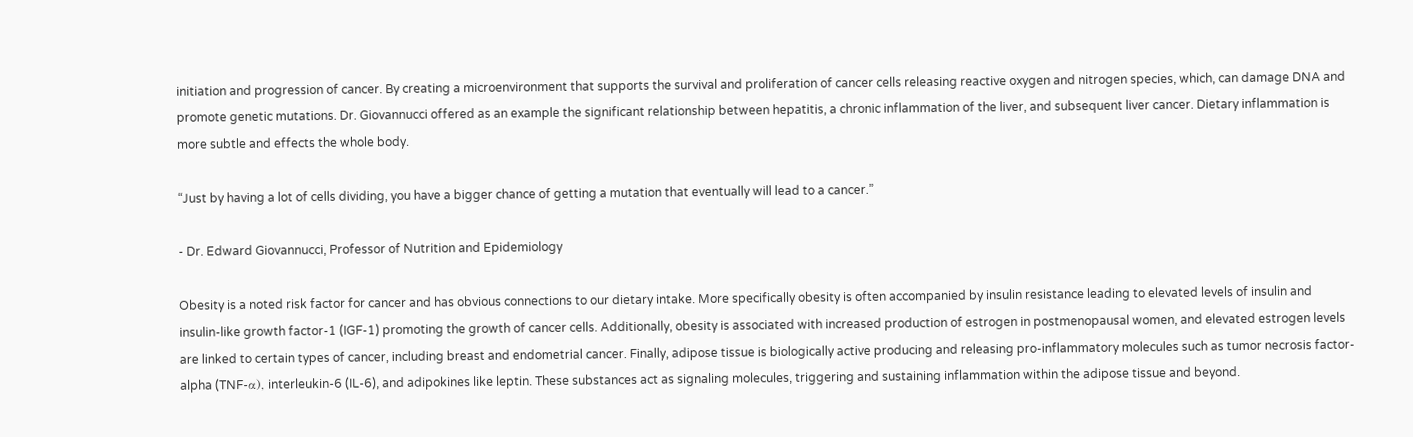initiation and progression of cancer. By creating a microenvironment that supports the survival and proliferation of cancer cells releasing reactive oxygen and nitrogen species, which, can damage DNA and promote genetic mutations. Dr. Giovannucci offered as an example the significant relationship between hepatitis, a chronic inflammation of the liver, and subsequent liver cancer. Dietary inflammation is more subtle and effects the whole body.

“Just by having a lot of cells dividing, you have a bigger chance of getting a mutation that eventually will lead to a cancer.”

- Dr. Edward Giovannucci, Professor of Nutrition and Epidemiology

Obesity is a noted risk factor for cancer and has obvious connections to our dietary intake. More specifically obesity is often accompanied by insulin resistance leading to elevated levels of insulin and insulin-like growth factor-1 (IGF-1) promoting the growth of cancer cells. Additionally, obesity is associated with increased production of estrogen in postmenopausal women, and elevated estrogen levels are linked to certain types of cancer, including breast and endometrial cancer. Finally, adipose tissue is biologically active producing and releasing pro-inflammatory molecules such as tumor necrosis factor-alpha (TNF-α), interleukin-6 (IL-6), and adipokines like leptin. These substances act as signaling molecules, triggering and sustaining inflammation within the adipose tissue and beyond.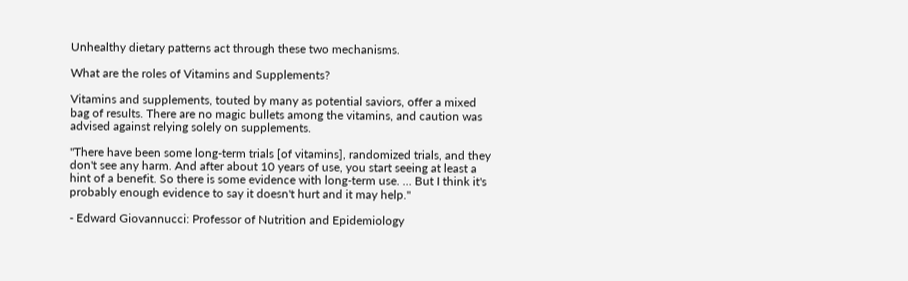Unhealthy dietary patterns act through these two mechanisms.

What are the roles of Vitamins and Supplements?

Vitamins and supplements, touted by many as potential saviors, offer a mixed bag of results. There are no magic bullets among the vitamins, and caution was advised against relying solely on supplements.

"There have been some long-term trials [of vitamins], randomized trials, and they don't see any harm. And after about 10 years of use, you start seeing at least a hint of a benefit. So there is some evidence with long-term use. … But I think it's probably enough evidence to say it doesn't hurt and it may help."

- Edward Giovannucci: Professor of Nutrition and Epidemiology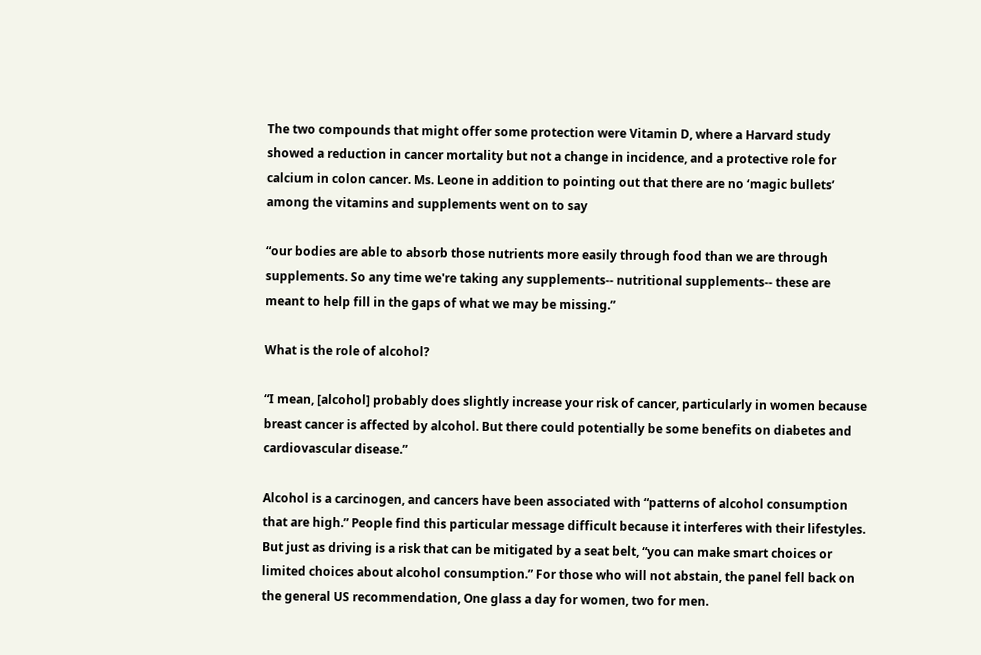The two compounds that might offer some protection were Vitamin D, where a Harvard study showed a reduction in cancer mortality but not a change in incidence, and a protective role for calcium in colon cancer. Ms. Leone in addition to pointing out that there are no ‘magic bullets’ among the vitamins and supplements went on to say

“our bodies are able to absorb those nutrients more easily through food than we are through supplements. So any time we're taking any supplements-- nutritional supplements-- these are meant to help fill in the gaps of what we may be missing.”

What is the role of alcohol?

“I mean, [alcohol] probably does slightly increase your risk of cancer, particularly in women because breast cancer is affected by alcohol. But there could potentially be some benefits on diabetes and cardiovascular disease.”

Alcohol is a carcinogen, and cancers have been associated with “patterns of alcohol consumption that are high.” People find this particular message difficult because it interferes with their lifestyles. But just as driving is a risk that can be mitigated by a seat belt, “you can make smart choices or limited choices about alcohol consumption.” For those who will not abstain, the panel fell back on the general US recommendation, One glass a day for women, two for men.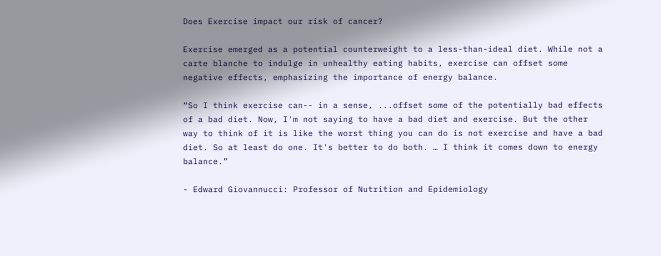Does Exercise impact our risk of cancer?

Exercise emerged as a potential counterweight to a less-than-ideal diet. While not a carte blanche to indulge in unhealthy eating habits, exercise can offset some negative effects, emphasizing the importance of energy balance.

“So I think exercise can-- in a sense, ...offset some of the potentially bad effects of a bad diet. Now, I'm not saying to have a bad diet and exercise. But the other way to think of it is like the worst thing you can do is not exercise and have a bad diet. So at least do one. It's better to do both. … I think it comes down to energy balance.”

- Edward Giovannucci: Professor of Nutrition and Epidemiology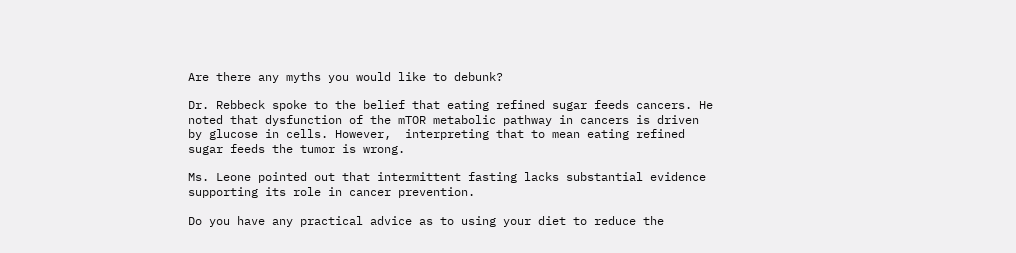Are there any myths you would like to debunk?

Dr. Rebbeck spoke to the belief that eating refined sugar feeds cancers. He noted that dysfunction of the mTOR metabolic pathway in cancers is driven by glucose in cells. However,  interpreting that to mean eating refined sugar feeds the tumor is wrong.

Ms. Leone pointed out that intermittent fasting lacks substantial evidence supporting its role in cancer prevention.

Do you have any practical advice as to using your diet to reduce the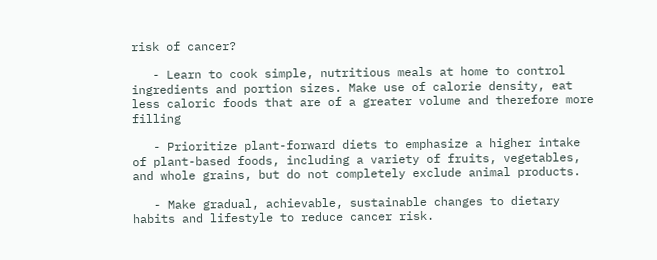risk of cancer?

   - Learn to cook simple, nutritious meals at home to control ingredients and portion sizes. Make use of calorie density, eat less caloric foods that are of a greater volume and therefore more filling

   - Prioritize plant-forward diets to emphasize a higher intake of plant-based foods, including a variety of fruits, vegetables, and whole grains, but do not completely exclude animal products.

   - Make gradual, achievable, sustainable changes to dietary habits and lifestyle to reduce cancer risk.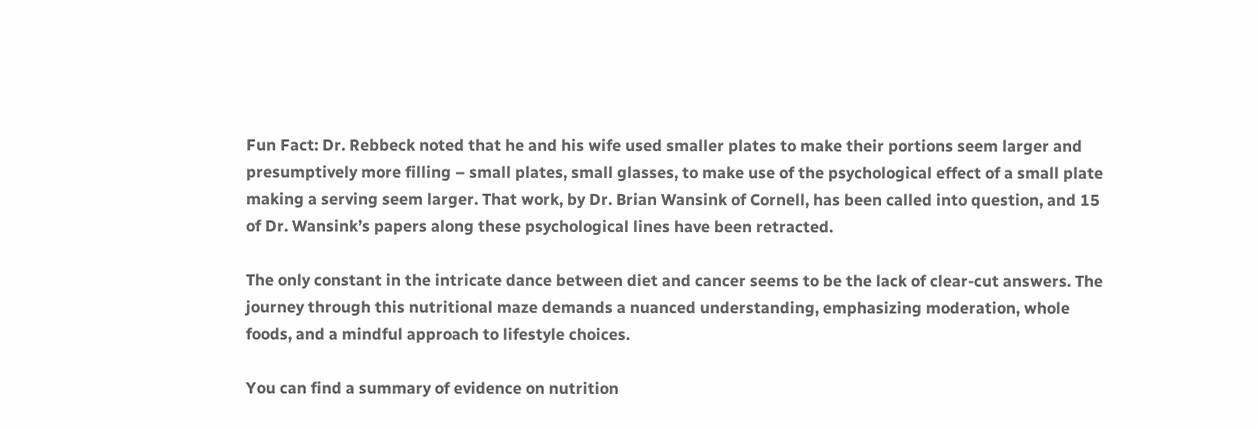Fun Fact: Dr. Rebbeck noted that he and his wife used smaller plates to make their portions seem larger and presumptively more filling – small plates, small glasses, to make use of the psychological effect of a small plate making a serving seem larger. That work, by Dr. Brian Wansink of Cornell, has been called into question, and 15 of Dr. Wansink’s papers along these psychological lines have been retracted.

The only constant in the intricate dance between diet and cancer seems to be the lack of clear-cut answers. The journey through this nutritional maze demands a nuanced understanding, emphasizing moderation, whole foods, and a mindful approach to lifestyle choices.

You can find a summary of evidence on nutrition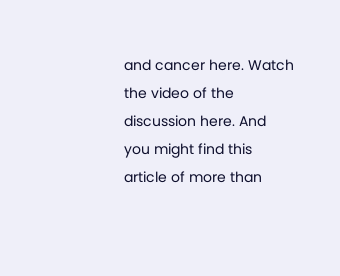and cancer here. Watch the video of the discussion here. And you might find this article of more than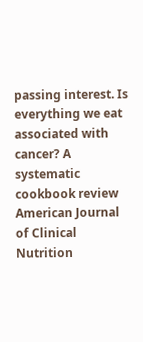passing interest. Is everything we eat associated with cancer? A systematic cookbook review  American Journal of Clinical Nutrition